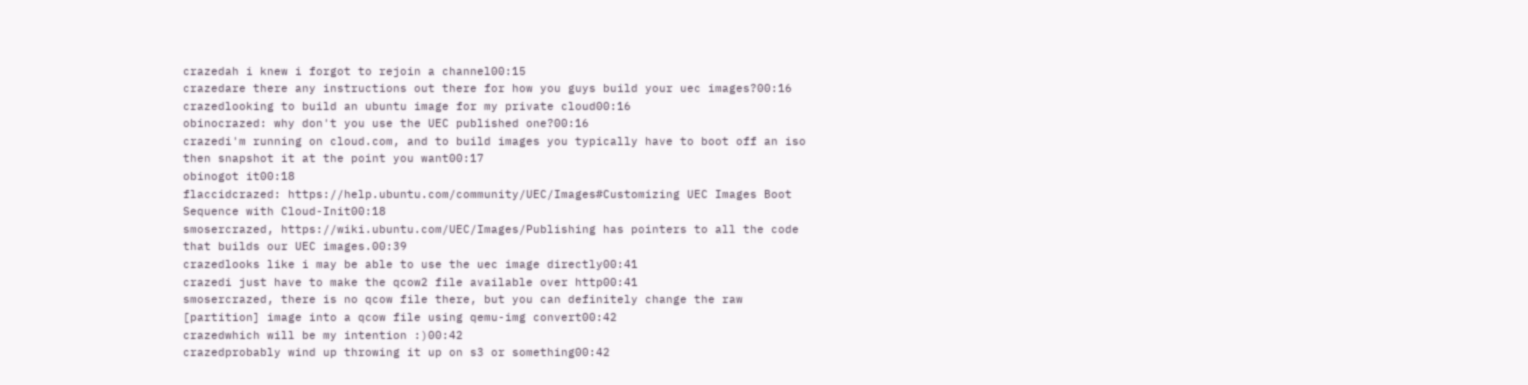crazedah i knew i forgot to rejoin a channel00:15
crazedare there any instructions out there for how you guys build your uec images?00:16
crazedlooking to build an ubuntu image for my private cloud00:16
obinocrazed: why don't you use the UEC published one?00:16
crazedi'm running on cloud.com, and to build images you typically have to boot off an iso then snapshot it at the point you want00:17
obinogot it00:18
flaccidcrazed: https://help.ubuntu.com/community/UEC/Images#Customizing UEC Images Boot Sequence with Cloud-Init00:18
smosercrazed, https://wiki.ubuntu.com/UEC/Images/Publishing has pointers to all the code that builds our UEC images.00:39
crazedlooks like i may be able to use the uec image directly00:41
crazedi just have to make the qcow2 file available over http00:41
smosercrazed, there is no qcow file there, but you can definitely change the raw [partition] image into a qcow file using qemu-img convert00:42
crazedwhich will be my intention :)00:42
crazedprobably wind up throwing it up on s3 or something00:42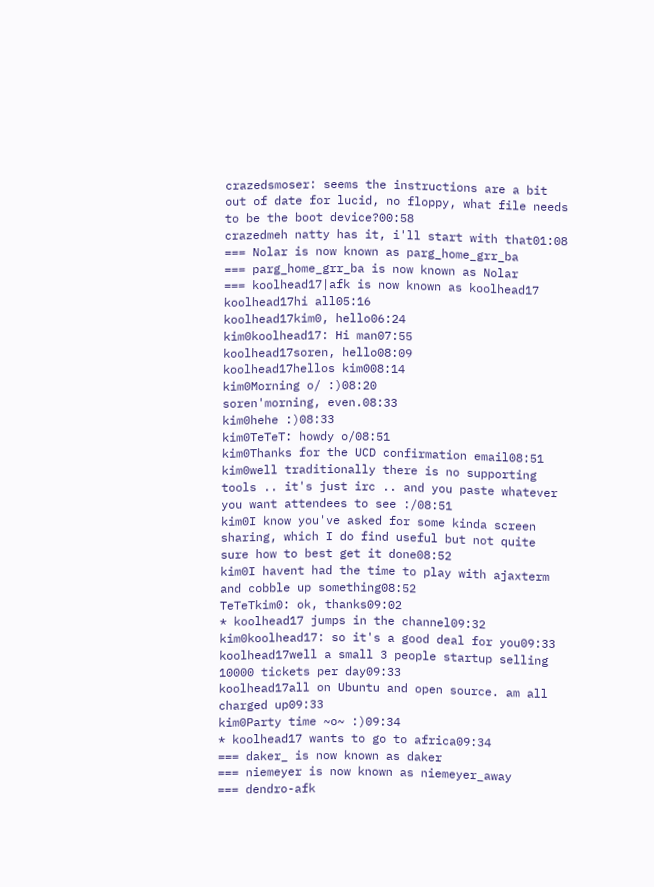crazedsmoser: seems the instructions are a bit out of date for lucid, no floppy, what file needs to be the boot device?00:58
crazedmeh natty has it, i'll start with that01:08
=== Nolar is now known as parg_home_grr_ba
=== parg_home_grr_ba is now known as Nolar
=== koolhead17|afk is now known as koolhead17
koolhead17hi all05:16
koolhead17kim0, hello06:24
kim0koolhead17: Hi man07:55
koolhead17soren, hello08:09
koolhead17hellos kim008:14
kim0Morning o/ :)08:20
soren'morning, even.08:33
kim0hehe :)08:33
kim0TeTeT: howdy o/08:51
kim0Thanks for the UCD confirmation email08:51
kim0well traditionally there is no supporting tools .. it's just irc .. and you paste whatever you want attendees to see :/08:51
kim0I know you've asked for some kinda screen sharing, which I do find useful but not quite sure how to best get it done08:52
kim0I havent had the time to play with ajaxterm and cobble up something08:52
TeTeTkim0: ok, thanks09:02
* koolhead17 jumps in the channel09:32
kim0koolhead17: so it's a good deal for you09:33
koolhead17well a small 3 people startup selling 10000 tickets per day09:33
koolhead17all on Ubuntu and open source. am all charged up09:33
kim0Party time ~o~ :)09:34
* koolhead17 wants to go to africa09:34
=== daker_ is now known as daker
=== niemeyer is now known as niemeyer_away
=== dendro-afk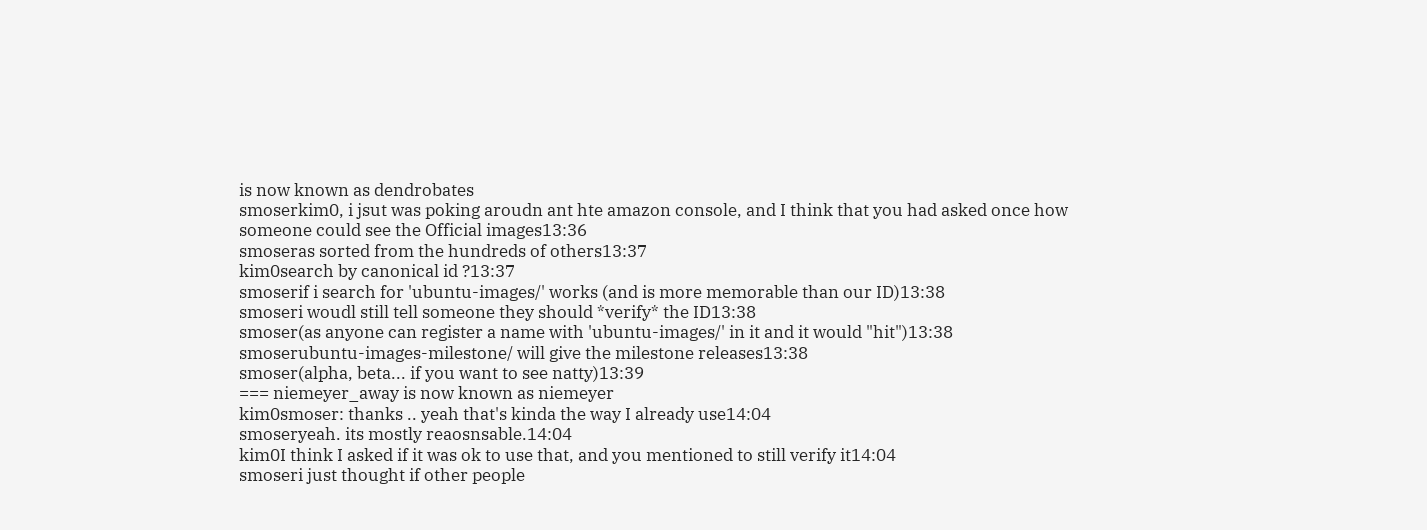is now known as dendrobates
smoserkim0, i jsut was poking aroudn ant hte amazon console, and I think that you had asked once how someone could see the Official images13:36
smoseras sorted from the hundreds of others13:37
kim0search by canonical id ?13:37
smoserif i search for 'ubuntu-images/' works (and is more memorable than our ID)13:38
smoseri woudl still tell someone they should *verify* the ID13:38
smoser(as anyone can register a name with 'ubuntu-images/' in it and it would "hit")13:38
smoserubuntu-images-milestone/ will give the milestone releases13:38
smoser(alpha, beta... if you want to see natty)13:39
=== niemeyer_away is now known as niemeyer
kim0smoser: thanks .. yeah that's kinda the way I already use14:04
smoseryeah. its mostly reaosnsable.14:04
kim0I think I asked if it was ok to use that, and you mentioned to still verify it14:04
smoseri just thought if other people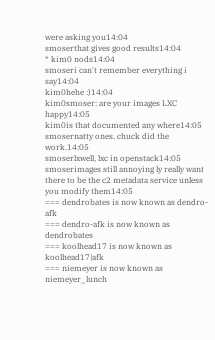were asking you14:04
smoserthat gives good results14:04
* kim0 nods14:04
smoseri can't remember everything i say14:04
kim0hehe :)14:04
kim0smoser: are your images LXC happy14:05
kim0is that documented any where14:05
smosernatty ones. chuck did the work.14:05
smoserlxwell, lxc in openstack14:05
smoserimages still annoying ly really want there to be the c2 metadata service unless you modify them14:05
=== dendrobates is now known as dendro-afk
=== dendro-afk is now known as dendrobates
=== koolhead17 is now known as koolhead17|afk
=== niemeyer is now known as niemeyer_lunch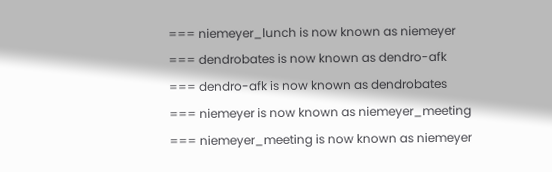=== niemeyer_lunch is now known as niemeyer
=== dendrobates is now known as dendro-afk
=== dendro-afk is now known as dendrobates
=== niemeyer is now known as niemeyer_meeting
=== niemeyer_meeting is now known as niemeyer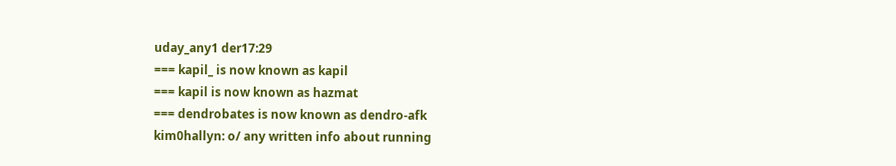uday_any1 der17:29
=== kapil_ is now known as kapil
=== kapil is now known as hazmat
=== dendrobates is now known as dendro-afk
kim0hallyn: o/ any written info about running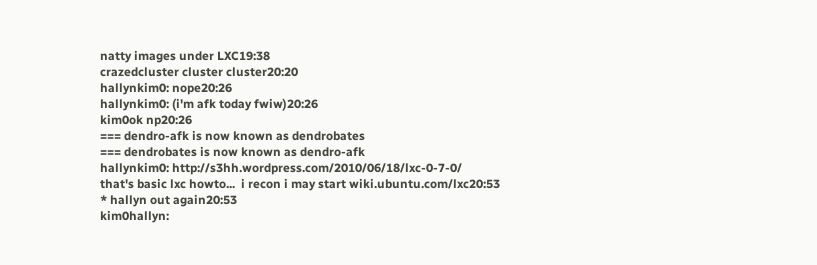natty images under LXC19:38
crazedcluster cluster cluster20:20
hallynkim0: nope20:26
hallynkim0: (i'm afk today fwiw)20:26
kim0ok np20:26
=== dendro-afk is now known as dendrobates
=== dendrobates is now known as dendro-afk
hallynkim0: http://s3hh.wordpress.com/2010/06/18/lxc-0-7-0/   that's basic lxc howto...  i recon i may start wiki.ubuntu.com/lxc20:53
* hallyn out again20:53
kim0hallyn: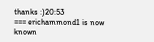thanks :)20:53
=== erichammond1 is now known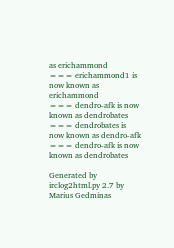as erichammond
=== erichammond1 is now known as erichammond
=== dendro-afk is now known as dendrobates
=== dendrobates is now known as dendro-afk
=== dendro-afk is now known as dendrobates

Generated by irclog2html.py 2.7 by Marius Gedminas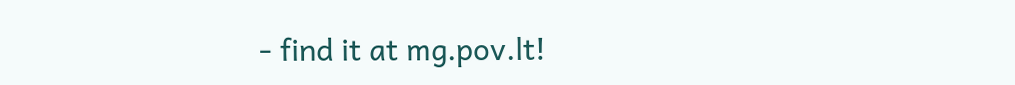- find it at mg.pov.lt!